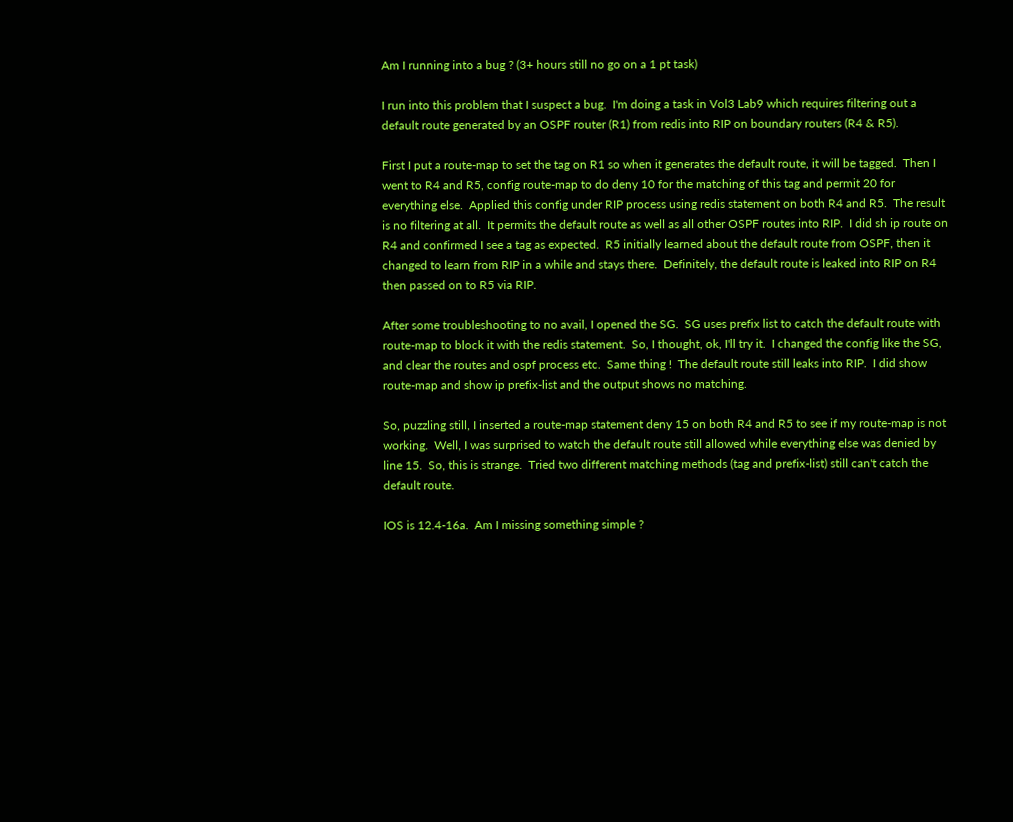Am I running into a bug ? (3+ hours still no go on a 1 pt task)

I run into this problem that I suspect a bug.  I'm doing a task in Vol3 Lab9 which requires filtering out a default route generated by an OSPF router (R1) from redis into RIP on boundary routers (R4 & R5).

First I put a route-map to set the tag on R1 so when it generates the default route, it will be tagged.  Then I went to R4 and R5, config route-map to do deny 10 for the matching of this tag and permit 20 for everything else.  Applied this config under RIP process using redis statement on both R4 and R5.  The result is no filtering at all.  It permits the default route as well as all other OSPF routes into RIP.  I did sh ip route on R4 and confirmed I see a tag as expected.  R5 initially learned about the default route from OSPF, then it changed to learn from RIP in a while and stays there.  Definitely, the default route is leaked into RIP on R4 then passed on to R5 via RIP.

After some troubleshooting to no avail, I opened the SG.  SG uses prefix list to catch the default route with route-map to block it with the redis statement.  So, I thought, ok, I'll try it.  I changed the config like the SG, and clear the routes and ospf process etc.  Same thing !  The default route still leaks into RIP.  I did show route-map and show ip prefix-list and the output shows no matching.

So, puzzling still, I inserted a route-map statement deny 15 on both R4 and R5 to see if my route-map is not working.  Well, I was surprised to watch the default route still allowed while everything else was denied by line 15.  So, this is strange.  Tried two different matching methods (tag and prefix-list) still can't catch the default route.

IOS is 12.4-16a.  Am I missing something simple ?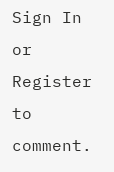Sign In or Register to comment.